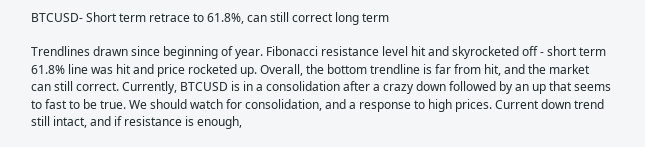BTCUSD- Short term retrace to 61.8%, can still correct long term

Trendlines drawn since beginning of year. Fibonacci resistance level hit and skyrocketed off - short term 61.8% line was hit and price rocketed up. Overall, the bottom trendline is far from hit, and the market can still correct. Currently, BTCUSD is in a consolidation after a crazy down followed by an up that seems to fast to be true. We should watch for consolidation, and a response to high prices. Current down trend still intact, and if resistance is enough,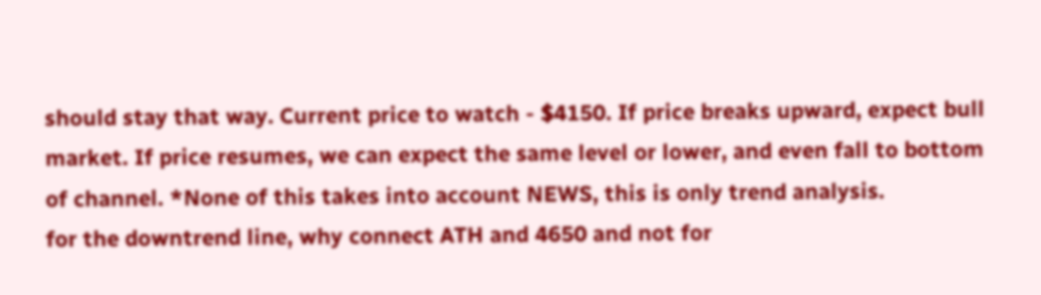should stay that way. Current price to watch - $4150. If price breaks upward, expect bull market. If price resumes, we can expect the same level or lower, and even fall to bottom of channel. *None of this takes into account NEWS, this is only trend analysis.
for the downtrend line, why connect ATH and 4650 and not for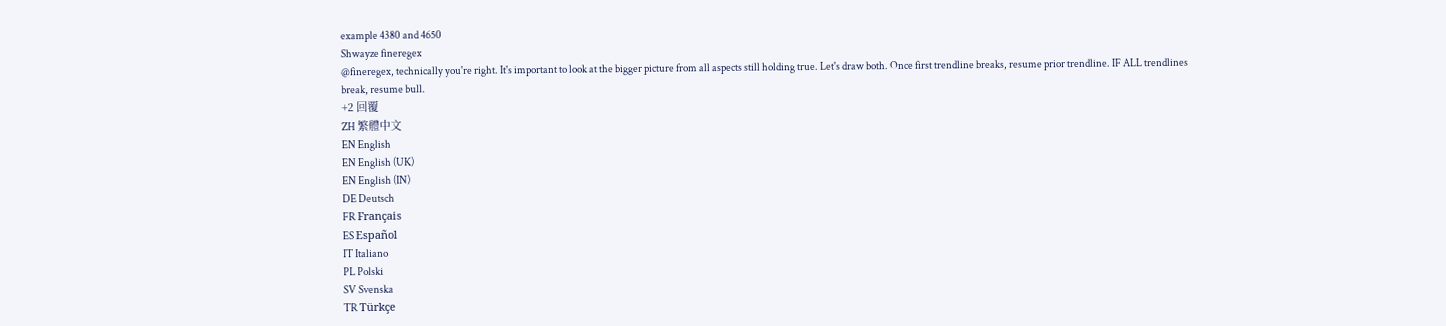example 4380 and 4650
Shwayze fineregex
@fineregex, technically you're right. It's important to look at the bigger picture from all aspects still holding true. Let's draw both. Once first trendline breaks, resume prior trendline. IF ALL trendlines break, resume bull.
+2 回覆
ZH 繁體中文
EN English
EN English (UK)
EN English (IN)
DE Deutsch
FR Français
ES Español
IT Italiano
PL Polski
SV Svenska
TR Türkçe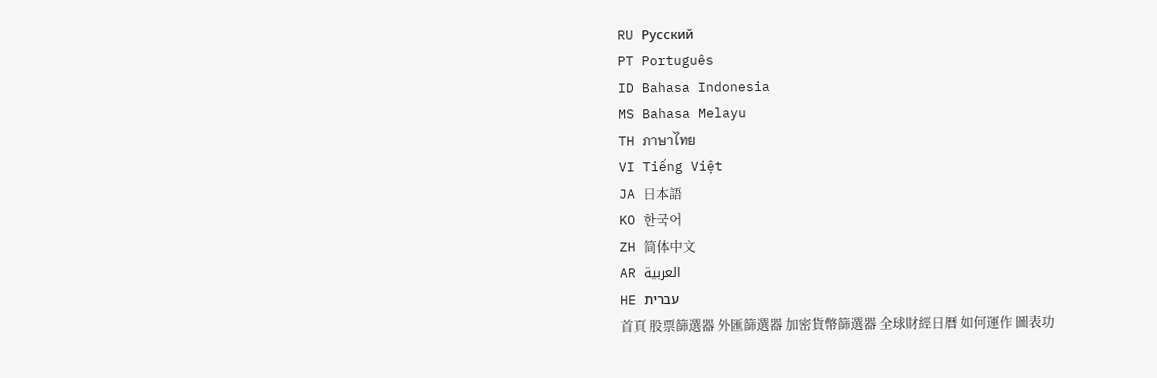RU Русский
PT Português
ID Bahasa Indonesia
MS Bahasa Melayu
TH ภาษาไทย
VI Tiếng Việt
JA 日本語
KO 한국어
ZH 简体中文
AR العربية
HE עברית
首頁 股票篩選器 外匯篩選器 加密貨幣篩選器 全球財經日曆 如何運作 圖表功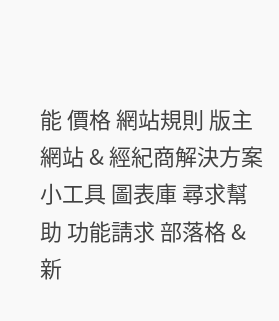能 價格 網站規則 版主 網站 & 經紀商解決方案 小工具 圖表庫 尋求幫助 功能請求 部落格 & 新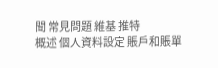聞 常見問題 維基 推特
概述 個人資料設定 賬戶和賬單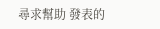尋求幫助 發表的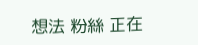想法 粉絲 正在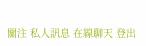關注 私人訊息 在線聊天 登出